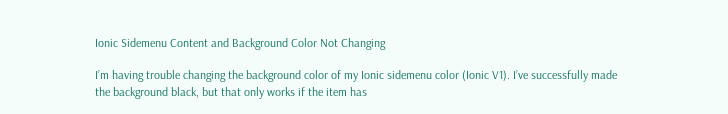Ionic Sidemenu Content and Background Color Not Changing

I’m having trouble changing the background color of my Ionic sidemenu color (Ionic V1). I’ve successfully made the background black, but that only works if the item has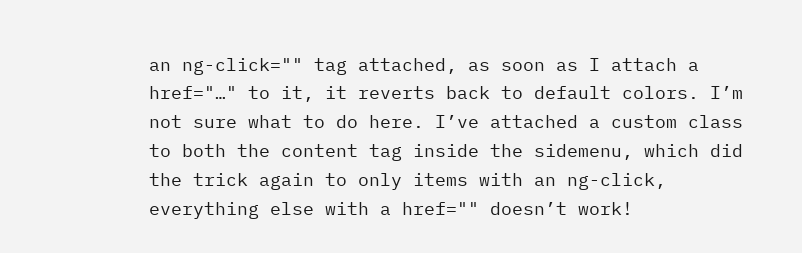an ng-click="" tag attached, as soon as I attach a href="…" to it, it reverts back to default colors. I’m not sure what to do here. I’ve attached a custom class to both the content tag inside the sidemenu, which did the trick again to only items with an ng-click, everything else with a href="" doesn’t work!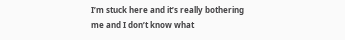I’m stuck here and it’s really bothering me and I don’t know what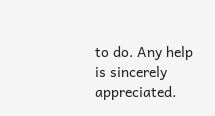to do. Any help is sincerely appreciated.